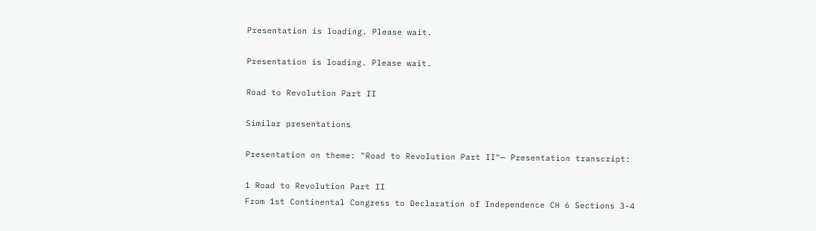Presentation is loading. Please wait.

Presentation is loading. Please wait.

Road to Revolution Part II

Similar presentations

Presentation on theme: "Road to Revolution Part II"— Presentation transcript:

1 Road to Revolution Part II
From 1st Continental Congress to Declaration of Independence CH 6 Sections 3-4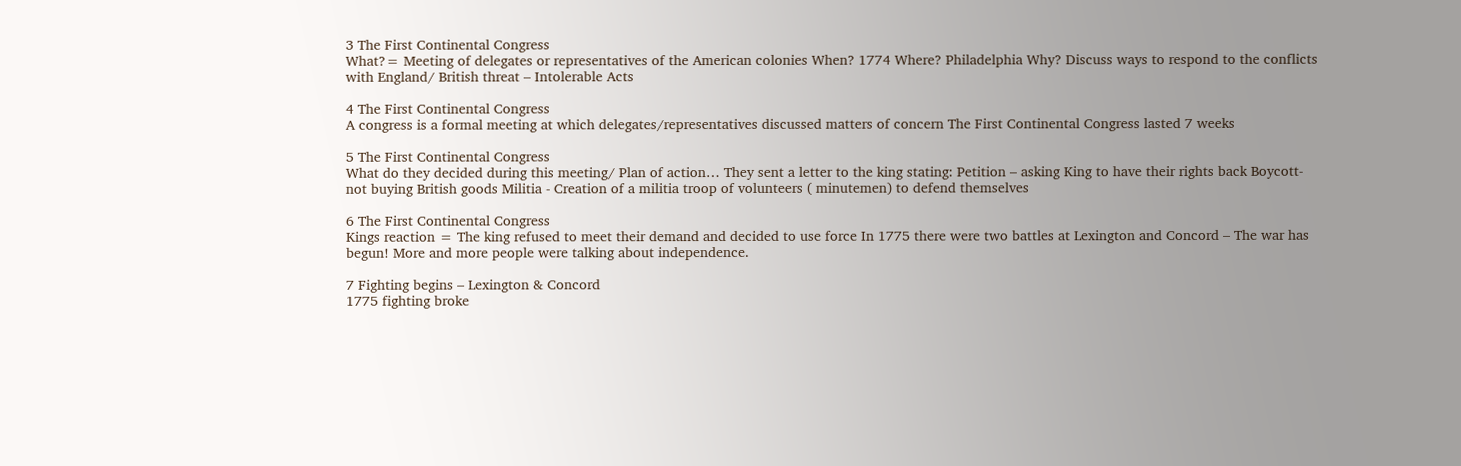3 The First Continental Congress
What?= Meeting of delegates or representatives of the American colonies When? 1774 Where? Philadelphia Why? Discuss ways to respond to the conflicts with England/ British threat – Intolerable Acts

4 The First Continental Congress
A congress is a formal meeting at which delegates/representatives discussed matters of concern The First Continental Congress lasted 7 weeks

5 The First Continental Congress
What do they decided during this meeting/ Plan of action… They sent a letter to the king stating: Petition – asking King to have their rights back Boycott- not buying British goods Militia - Creation of a militia troop of volunteers ( minutemen) to defend themselves

6 The First Continental Congress
Kings reaction = The king refused to meet their demand and decided to use force In 1775 there were two battles at Lexington and Concord – The war has begun! More and more people were talking about independence.

7 Fighting begins – Lexington & Concord
1775 fighting broke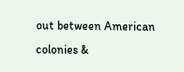out between American colonies &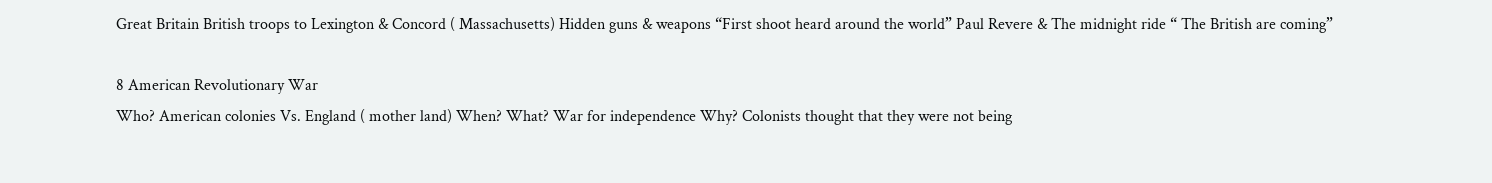Great Britain British troops to Lexington & Concord ( Massachusetts) Hidden guns & weapons “First shoot heard around the world” Paul Revere & The midnight ride “ The British are coming”

8 American Revolutionary War
Who? American colonies Vs. England ( mother land) When? What? War for independence Why? Colonists thought that they were not being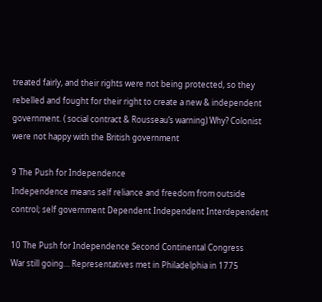treated fairly, and their rights were not being protected, so they rebelled and fought for their right to create a new & independent government. ( social contract & Rousseau’s warning) Why? Colonist were not happy with the British government

9 The Push for Independence
Independence means self reliance and freedom from outside control; self government Dependent Independent Interdependent

10 The Push for Independence Second Continental Congress
War still going… Representatives met in Philadelphia in 1775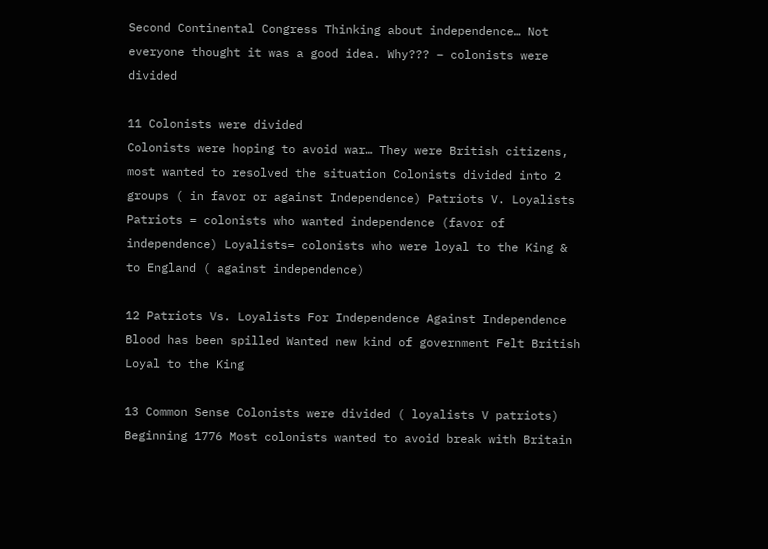Second Continental Congress Thinking about independence… Not everyone thought it was a good idea. Why??? – colonists were divided

11 Colonists were divided
Colonists were hoping to avoid war… They were British citizens, most wanted to resolved the situation Colonists divided into 2 groups ( in favor or against Independence) Patriots V. Loyalists Patriots = colonists who wanted independence (favor of independence) Loyalists= colonists who were loyal to the King & to England ( against independence)

12 Patriots Vs. Loyalists For Independence Against Independence
Blood has been spilled Wanted new kind of government Felt British Loyal to the King

13 Common Sense Colonists were divided ( loyalists V patriots)
Beginning 1776 Most colonists wanted to avoid break with Britain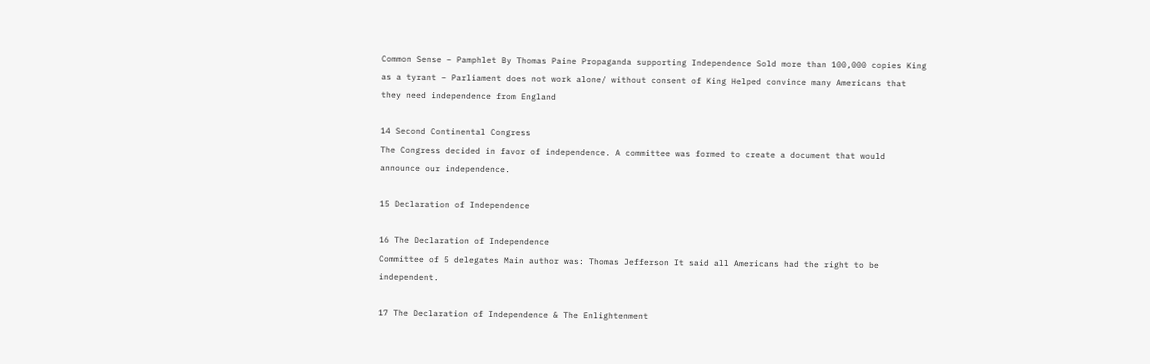Common Sense – Pamphlet By Thomas Paine Propaganda supporting Independence Sold more than 100,000 copies King as a tyrant – Parliament does not work alone/ without consent of King Helped convince many Americans that they need independence from England

14 Second Continental Congress
The Congress decided in favor of independence. A committee was formed to create a document that would announce our independence.

15 Declaration of Independence

16 The Declaration of Independence
Committee of 5 delegates Main author was: Thomas Jefferson It said all Americans had the right to be independent.

17 The Declaration of Independence & The Enlightenment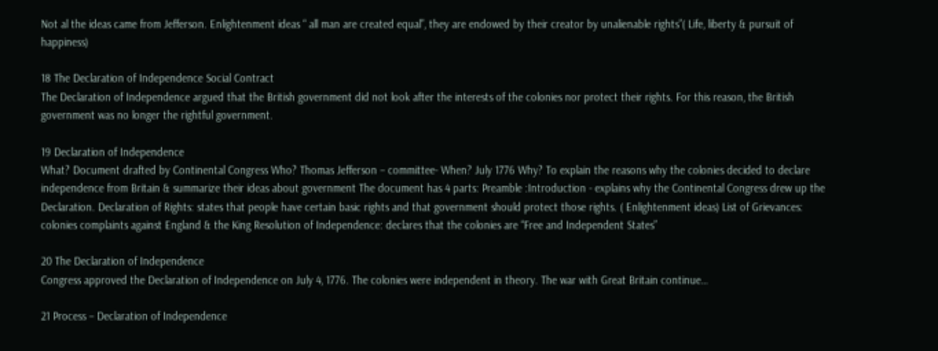Not al the ideas came from Jefferson. Enlightenment ideas “ all man are created equal”, they are endowed by their creator by unalienable rights”( Life, liberty & pursuit of happiness)

18 The Declaration of Independence Social Contract
The Declaration of Independence argued that the British government did not look after the interests of the colonies nor protect their rights. For this reason, the British government was no longer the rightful government.

19 Declaration of Independence
What? Document drafted by Continental Congress Who? Thomas Jefferson – committee- When? July 1776 Why? To explain the reasons why the colonies decided to declare independence from Britain & summarize their ideas about government The document has 4 parts: Preamble :Introduction - explains why the Continental Congress drew up the Declaration. Declaration of Rights: states that people have certain basic rights and that government should protect those rights. ( Enlightenment ideas) List of Grievances: colonies complaints against England & the King Resolution of Independence: declares that the colonies are “Free and Independent States”

20 The Declaration of Independence
Congress approved the Declaration of Independence on July 4, 1776. The colonies were independent in theory. The war with Great Britain continue…

21 Process – Declaration of Independence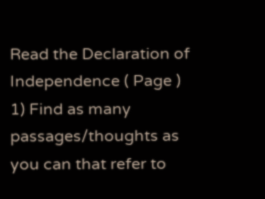Read the Declaration of Independence ( Page ) 1) Find as many passages/thoughts as you can that refer to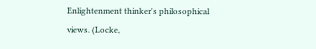Enlightenment thinker's philosophical views. (Locke,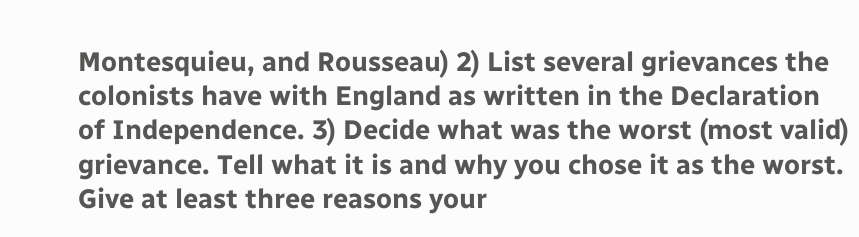Montesquieu, and Rousseau) 2) List several grievances the colonists have with England as written in the Declaration of Independence. 3) Decide what was the worst (most valid) grievance. Tell what it is and why you chose it as the worst. Give at least three reasons your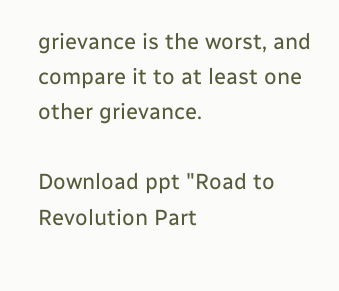grievance is the worst, and compare it to at least one other grievance.

Download ppt "Road to Revolution Part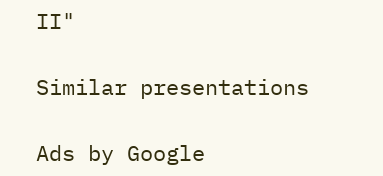II"

Similar presentations

Ads by Google